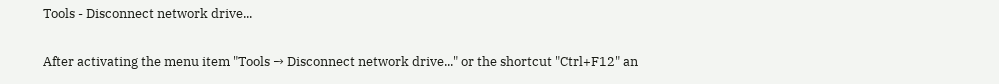Tools - Disconnect network drive...

After activating the menu item "Tools → Disconnect network drive..." or the shortcut "Ctrl+F12" an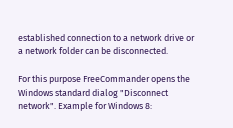established connection to a network drive or a network folder can be disconnected.

For this purpose FreeCommander opens the Windows standard dialog "Disconnect network". Example for Windows 8: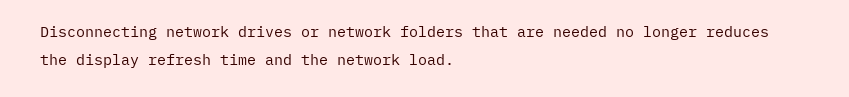Disconnecting network drives or network folders that are needed no longer reduces the display refresh time and the network load.